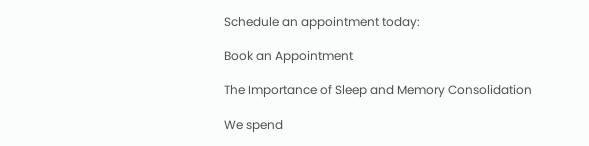Schedule an appointment today:

Book an Appointment

The Importance of Sleep and Memory Consolidation

We spend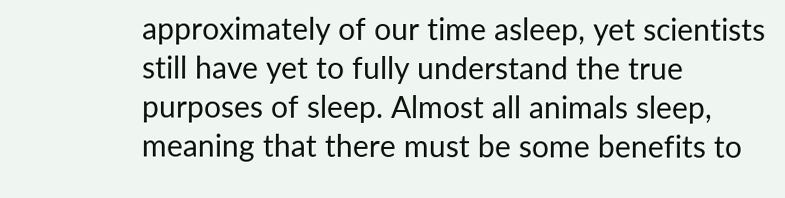approximately of our time asleep, yet scientists still have yet to fully understand the true purposes of sleep. Almost all animals sleep, meaning that there must be some benefits to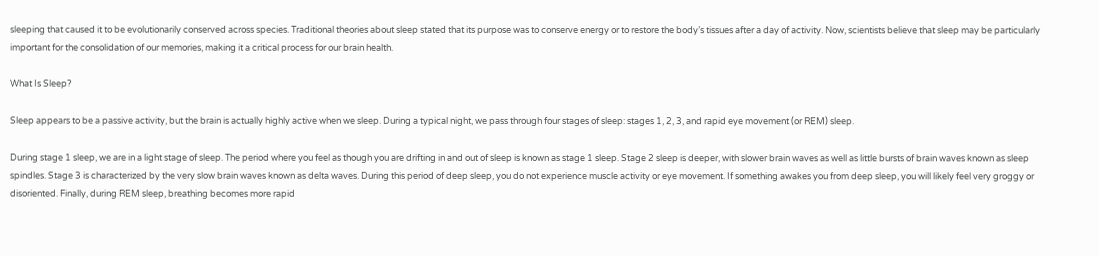sleeping that caused it to be evolutionarily conserved across species. Traditional theories about sleep stated that its purpose was to conserve energy or to restore the body’s tissues after a day of activity. Now, scientists believe that sleep may be particularly important for the consolidation of our memories, making it a critical process for our brain health.

What Is Sleep?

Sleep appears to be a passive activity, but the brain is actually highly active when we sleep. During a typical night, we pass through four stages of sleep: stages 1, 2, 3, and rapid eye movement (or REM) sleep.

During stage 1 sleep, we are in a light stage of sleep. The period where you feel as though you are drifting in and out of sleep is known as stage 1 sleep. Stage 2 sleep is deeper, with slower brain waves as well as little bursts of brain waves known as sleep spindles. Stage 3 is characterized by the very slow brain waves known as delta waves. During this period of deep sleep, you do not experience muscle activity or eye movement. If something awakes you from deep sleep, you will likely feel very groggy or disoriented. Finally, during REM sleep, breathing becomes more rapid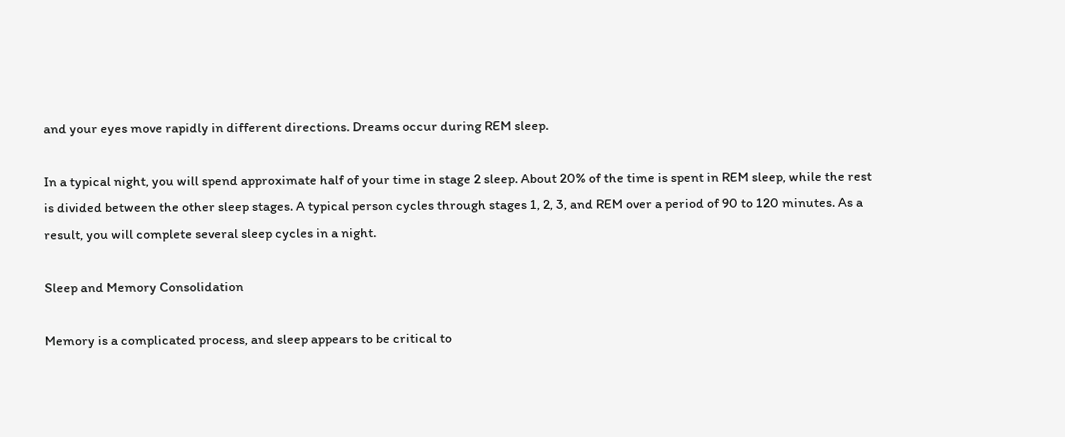and your eyes move rapidly in different directions. Dreams occur during REM sleep.

In a typical night, you will spend approximate half of your time in stage 2 sleep. About 20% of the time is spent in REM sleep, while the rest is divided between the other sleep stages. A typical person cycles through stages 1, 2, 3, and REM over a period of 90 to 120 minutes. As a result, you will complete several sleep cycles in a night.

Sleep and Memory Consolidation

Memory is a complicated process, and sleep appears to be critical to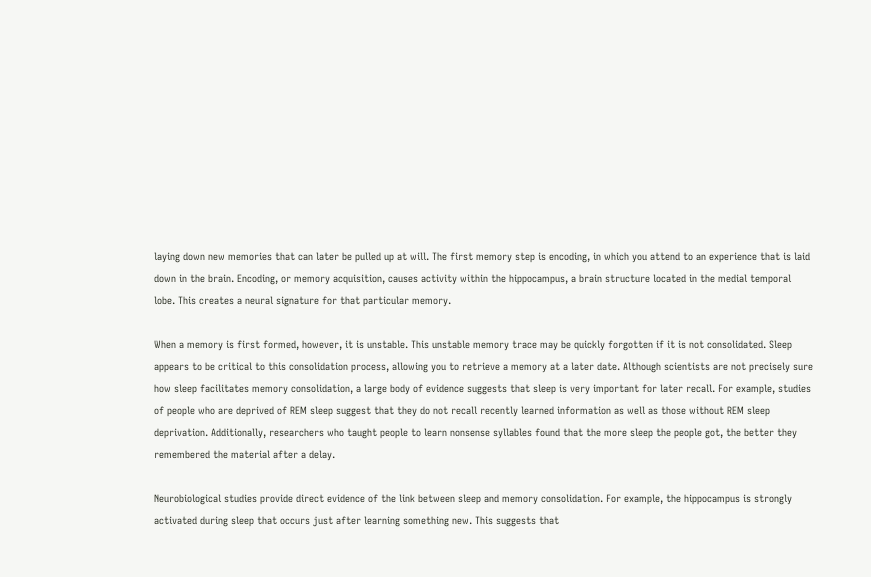laying down new memories that can later be pulled up at will. The first memory step is encoding, in which you attend to an experience that is laid down in the brain. Encoding, or memory acquisition, causes activity within the hippocampus, a brain structure located in the medial temporal lobe. This creates a neural signature for that particular memory.

When a memory is first formed, however, it is unstable. This unstable memory trace may be quickly forgotten if it is not consolidated. Sleep appears to be critical to this consolidation process, allowing you to retrieve a memory at a later date. Although scientists are not precisely sure how sleep facilitates memory consolidation, a large body of evidence suggests that sleep is very important for later recall. For example, studies of people who are deprived of REM sleep suggest that they do not recall recently learned information as well as those without REM sleep deprivation. Additionally, researchers who taught people to learn nonsense syllables found that the more sleep the people got, the better they remembered the material after a delay.

Neurobiological studies provide direct evidence of the link between sleep and memory consolidation. For example, the hippocampus is strongly activated during sleep that occurs just after learning something new. This suggests that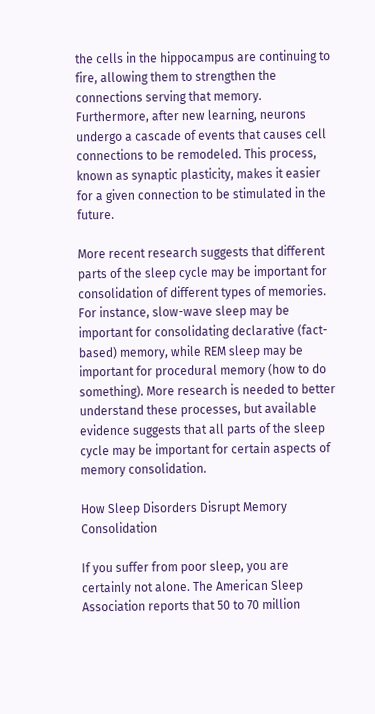the cells in the hippocampus are continuing to fire, allowing them to strengthen the connections serving that memory. Furthermore, after new learning, neurons undergo a cascade of events that causes cell connections to be remodeled. This process, known as synaptic plasticity, makes it easier for a given connection to be stimulated in the future.

More recent research suggests that different parts of the sleep cycle may be important for consolidation of different types of memories. For instance, slow-wave sleep may be important for consolidating declarative (fact-based) memory, while REM sleep may be important for procedural memory (how to do something). More research is needed to better understand these processes, but available evidence suggests that all parts of the sleep cycle may be important for certain aspects of memory consolidation.

How Sleep Disorders Disrupt Memory Consolidation

If you suffer from poor sleep, you are certainly not alone. The American Sleep Association reports that 50 to 70 million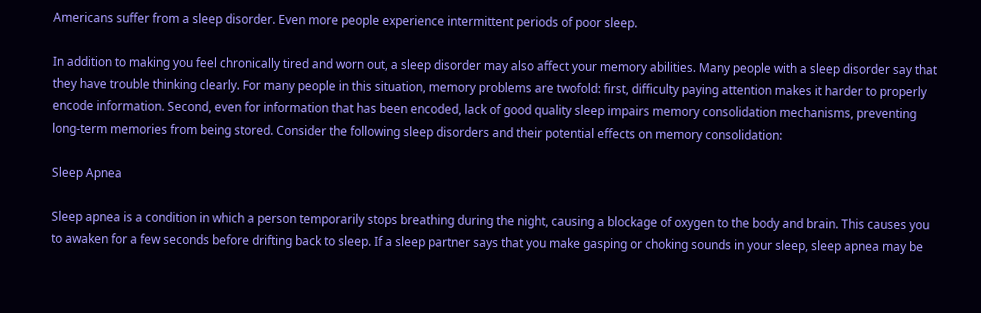Americans suffer from a sleep disorder. Even more people experience intermittent periods of poor sleep.

In addition to making you feel chronically tired and worn out, a sleep disorder may also affect your memory abilities. Many people with a sleep disorder say that they have trouble thinking clearly. For many people in this situation, memory problems are twofold: first, difficulty paying attention makes it harder to properly encode information. Second, even for information that has been encoded, lack of good quality sleep impairs memory consolidation mechanisms, preventing long-term memories from being stored. Consider the following sleep disorders and their potential effects on memory consolidation:

Sleep Apnea

Sleep apnea is a condition in which a person temporarily stops breathing during the night, causing a blockage of oxygen to the body and brain. This causes you to awaken for a few seconds before drifting back to sleep. If a sleep partner says that you make gasping or choking sounds in your sleep, sleep apnea may be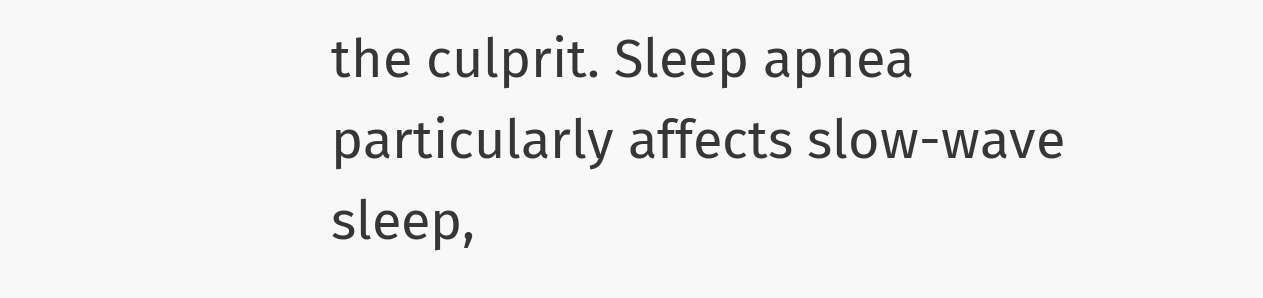the culprit. Sleep apnea particularly affects slow-wave sleep,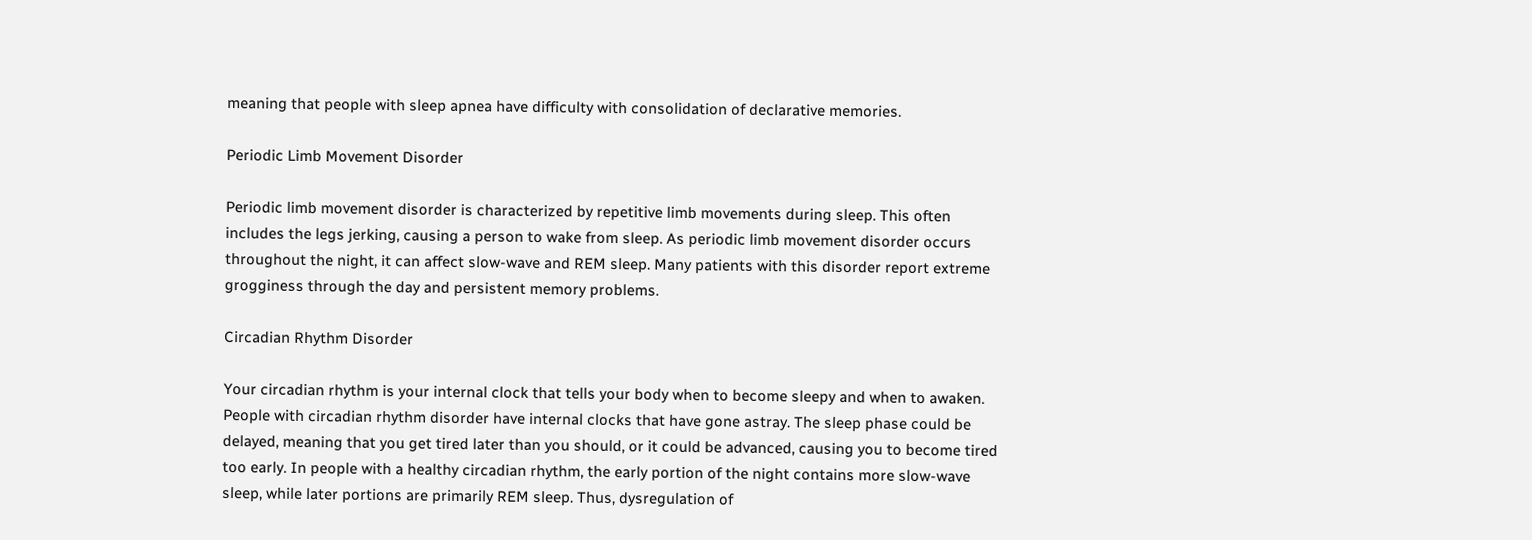meaning that people with sleep apnea have difficulty with consolidation of declarative memories.

Periodic Limb Movement Disorder

Periodic limb movement disorder is characterized by repetitive limb movements during sleep. This often includes the legs jerking, causing a person to wake from sleep. As periodic limb movement disorder occurs throughout the night, it can affect slow-wave and REM sleep. Many patients with this disorder report extreme grogginess through the day and persistent memory problems.

Circadian Rhythm Disorder

Your circadian rhythm is your internal clock that tells your body when to become sleepy and when to awaken. People with circadian rhythm disorder have internal clocks that have gone astray. The sleep phase could be delayed, meaning that you get tired later than you should, or it could be advanced, causing you to become tired too early. In people with a healthy circadian rhythm, the early portion of the night contains more slow-wave sleep, while later portions are primarily REM sleep. Thus, dysregulation of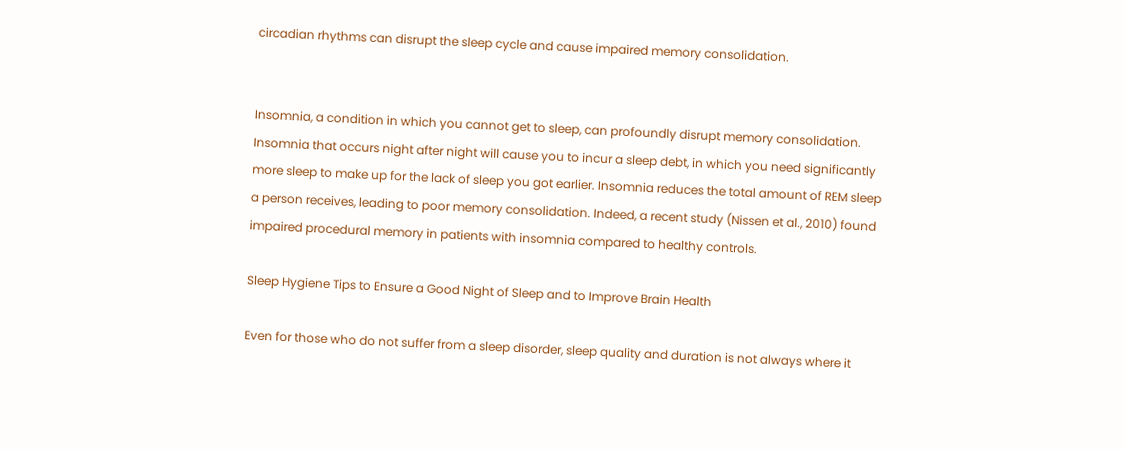circadian rhythms can disrupt the sleep cycle and cause impaired memory consolidation.


Insomnia, a condition in which you cannot get to sleep, can profoundly disrupt memory consolidation. Insomnia that occurs night after night will cause you to incur a sleep debt, in which you need significantly more sleep to make up for the lack of sleep you got earlier. Insomnia reduces the total amount of REM sleep a person receives, leading to poor memory consolidation. Indeed, a recent study (Nissen et al., 2010) found impaired procedural memory in patients with insomnia compared to healthy controls.

Sleep Hygiene Tips to Ensure a Good Night of Sleep and to Improve Brain Health

Even for those who do not suffer from a sleep disorder, sleep quality and duration is not always where it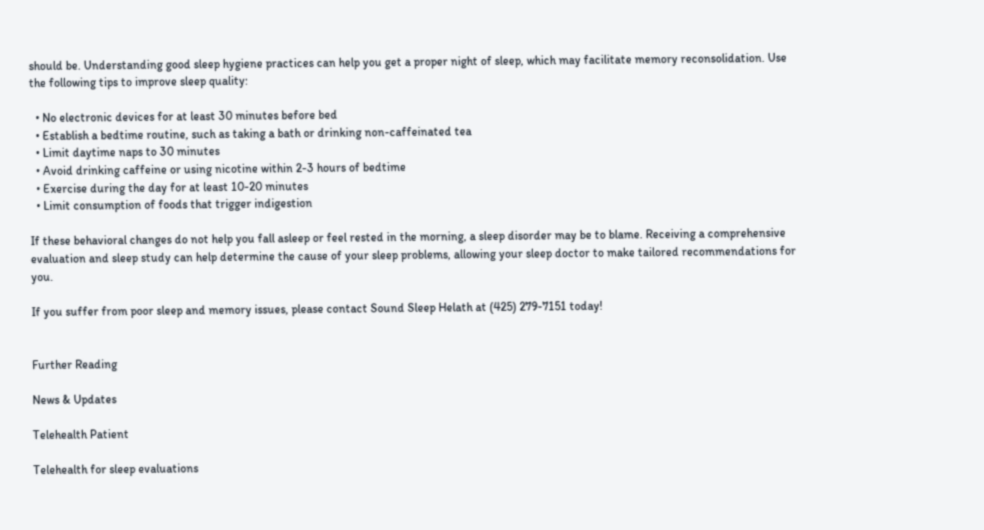should be. Understanding good sleep hygiene practices can help you get a proper night of sleep, which may facilitate memory reconsolidation. Use the following tips to improve sleep quality:

  • No electronic devices for at least 30 minutes before bed
  • Establish a bedtime routine, such as taking a bath or drinking non-caffeinated tea
  • Limit daytime naps to 30 minutes
  • Avoid drinking caffeine or using nicotine within 2-3 hours of bedtime
  • Exercise during the day for at least 10-20 minutes
  • Limit consumption of foods that trigger indigestion

If these behavioral changes do not help you fall asleep or feel rested in the morning, a sleep disorder may be to blame. Receiving a comprehensive evaluation and sleep study can help determine the cause of your sleep problems, allowing your sleep doctor to make tailored recommendations for you.

If you suffer from poor sleep and memory issues, please contact Sound Sleep Helath at (425) 279-7151 today!


Further Reading

News & Updates

Telehealth Patient

Telehealth for sleep evaluations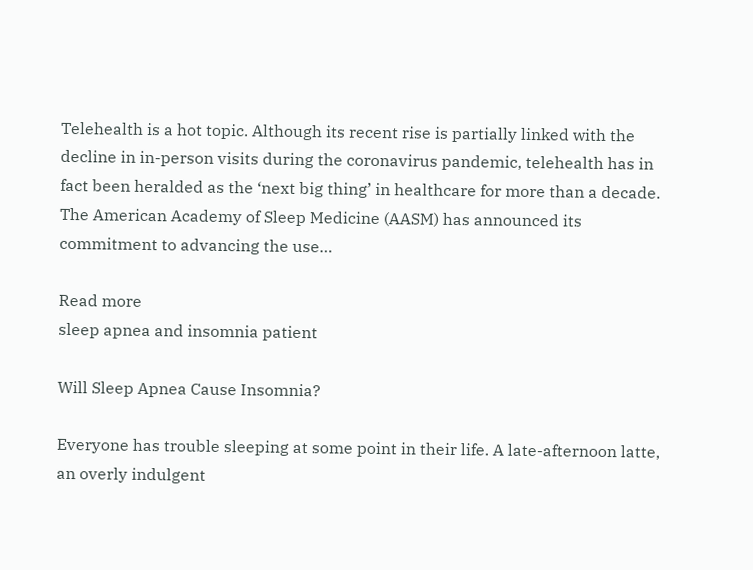Telehealth is a hot topic. Although its recent rise is partially linked with the decline in in-person visits during the coronavirus pandemic, telehealth has in fact been heralded as the ‘next big thing’ in healthcare for more than a decade. The American Academy of Sleep Medicine (AASM) has announced its commitment to advancing the use…

Read more
sleep apnea and insomnia patient

Will Sleep Apnea Cause Insomnia?

Everyone has trouble sleeping at some point in their life. A late-afternoon latte, an overly indulgent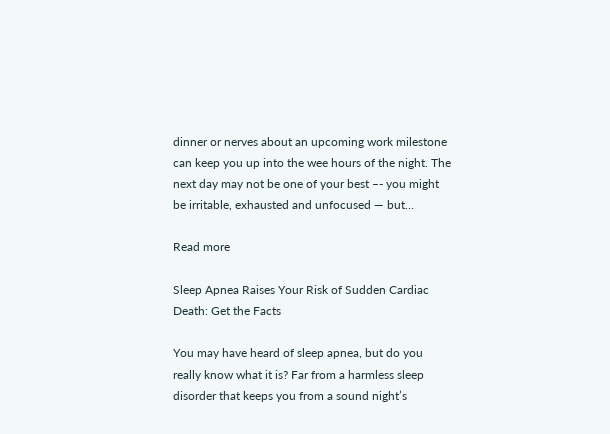dinner or nerves about an upcoming work milestone can keep you up into the wee hours of the night. The next day may not be one of your best –- you might be irritable, exhausted and unfocused — but…

Read more

Sleep Apnea Raises Your Risk of Sudden Cardiac Death: Get the Facts

You may have heard of sleep apnea, but do you really know what it is? Far from a harmless sleep disorder that keeps you from a sound night’s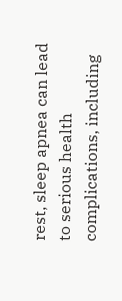rest, sleep apnea can lead to serious health complications, including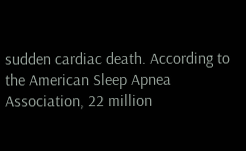sudden cardiac death. According to the American Sleep Apnea Association, 22 million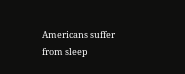Americans suffer from sleep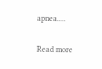apnea.…

Read more